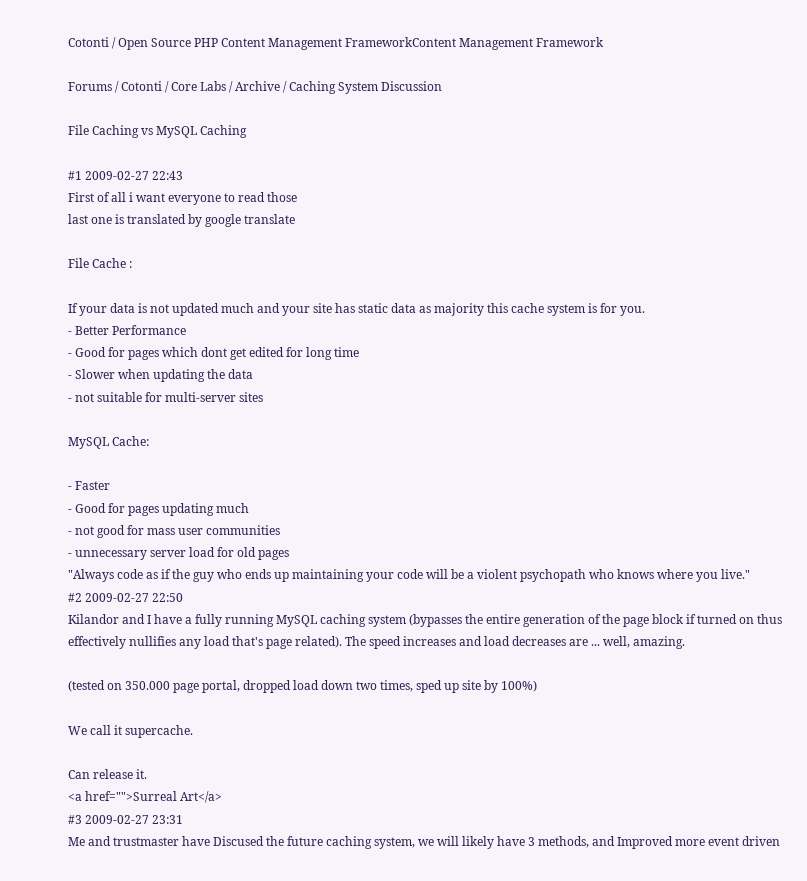Cotonti / Open Source PHP Content Management FrameworkContent Management Framework

Forums / Cotonti / Core Labs / Archive / Caching System Discussion

File Caching vs MySQL Caching

#1 2009-02-27 22:43
First of all i want everyone to read those
last one is translated by google translate

File Cache :

If your data is not updated much and your site has static data as majority this cache system is for you.
- Better Performance
- Good for pages which dont get edited for long time
- Slower when updating the data
- not suitable for multi-server sites

MySQL Cache:

- Faster
- Good for pages updating much
- not good for mass user communities
- unnecessary server load for old pages
"Always code as if the guy who ends up maintaining your code will be a violent psychopath who knows where you live."
#2 2009-02-27 22:50
Kilandor and I have a fully running MySQL caching system (bypasses the entire generation of the page block if turned on thus effectively nullifies any load that's page related). The speed increases and load decreases are ... well, amazing.

(tested on 350.000 page portal, dropped load down two times, sped up site by 100%)

We call it supercache.

Can release it.
<a href="">Surreal Art</a>
#3 2009-02-27 23:31
Me and trustmaster have Discused the future caching system, we will likely have 3 methods, and Improved more event driven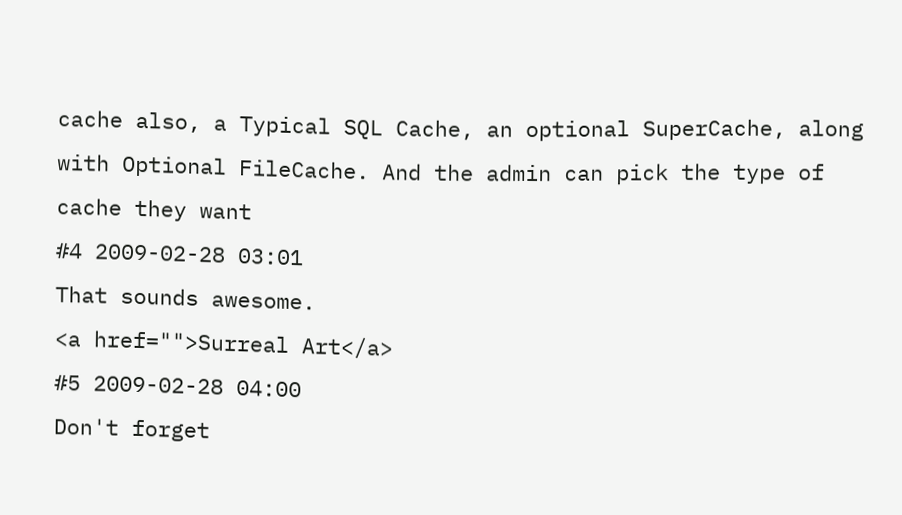cache also, a Typical SQL Cache, an optional SuperCache, along with Optional FileCache. And the admin can pick the type of cache they want
#4 2009-02-28 03:01
That sounds awesome.
<a href="">Surreal Art</a>
#5 2009-02-28 04:00
Don't forget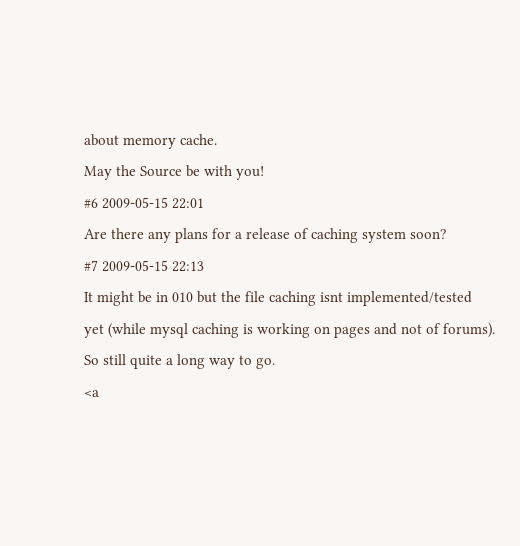about memory cache.
May the Source be with you!
#6 2009-05-15 22:01
Are there any plans for a release of caching system soon?
#7 2009-05-15 22:13
It might be in 010 but the file caching isnt implemented/tested yet (while mysql caching is working on pages and not of forums). So still quite a long way to go.
<a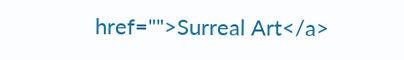href="">Surreal Art</a>